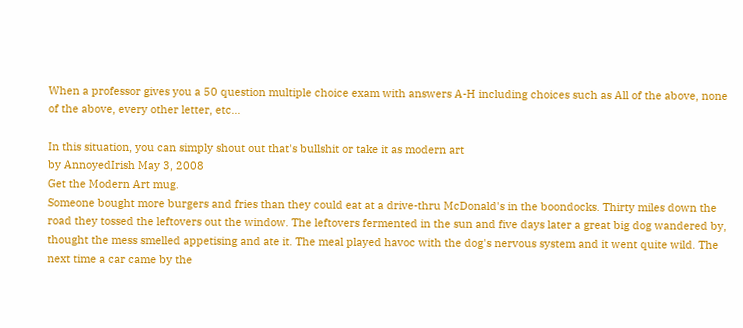When a professor gives you a 50 question multiple choice exam with answers A-H including choices such as All of the above, none of the above, every other letter, etc...

In this situation, you can simply shout out that's bullshit or take it as modern art
by AnnoyedIrish May 3, 2008
Get the Modern Art mug.
Someone bought more burgers and fries than they could eat at a drive-thru McDonald's in the boondocks. Thirty miles down the road they tossed the leftovers out the window. The leftovers fermented in the sun and five days later a great big dog wandered by, thought the mess smelled appetising and ate it. The meal played havoc with the dog's nervous system and it went quite wild. The next time a car came by the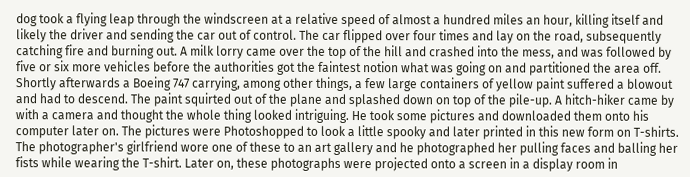dog took a flying leap through the windscreen at a relative speed of almost a hundred miles an hour, killing itself and likely the driver and sending the car out of control. The car flipped over four times and lay on the road, subsequently catching fire and burning out. A milk lorry came over the top of the hill and crashed into the mess, and was followed by five or six more vehicles before the authorities got the faintest notion what was going on and partitioned the area off. Shortly afterwards a Boeing 747 carrying, among other things, a few large containers of yellow paint suffered a blowout and had to descend. The paint squirted out of the plane and splashed down on top of the pile-up. A hitch-hiker came by with a camera and thought the whole thing looked intriguing. He took some pictures and downloaded them onto his computer later on. The pictures were Photoshopped to look a little spooky and later printed in this new form on T-shirts. The photographer's girlfriend wore one of these to an art gallery and he photographed her pulling faces and balling her fists while wearing the T-shirt. Later on, these photographs were projected onto a screen in a display room in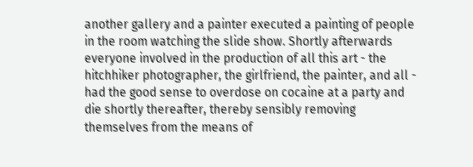another gallery and a painter executed a painting of people in the room watching the slide show. Shortly afterwards everyone involved in the production of all this art - the hitchhiker photographer, the girlfriend, the painter, and all - had the good sense to overdose on cocaine at a party and die shortly thereafter, thereby sensibly removing themselves from the means of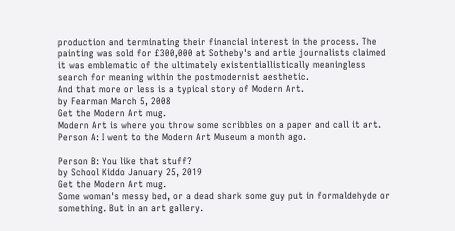production and terminating their financial interest in the process. The painting was sold for £300,000 at Sotheby's and artie journalists claimed it was emblematic of the ultimately existentiallistically meaningless search for meaning within the postmodernist aesthetic.
And that more or less is a typical story of Modern Art.
by Fearman March 5, 2008
Get the Modern Art mug.
Modern Art is where you throw some scribbles on a paper and call it art.
Person A: I went to the Modern Art Museum a month ago.

Person B: You like that stuff?
by School Kiddo January 25, 2019
Get the Modern Art mug.
Some woman's messy bed, or a dead shark some guy put in formaldehyde or something. But in an art gallery.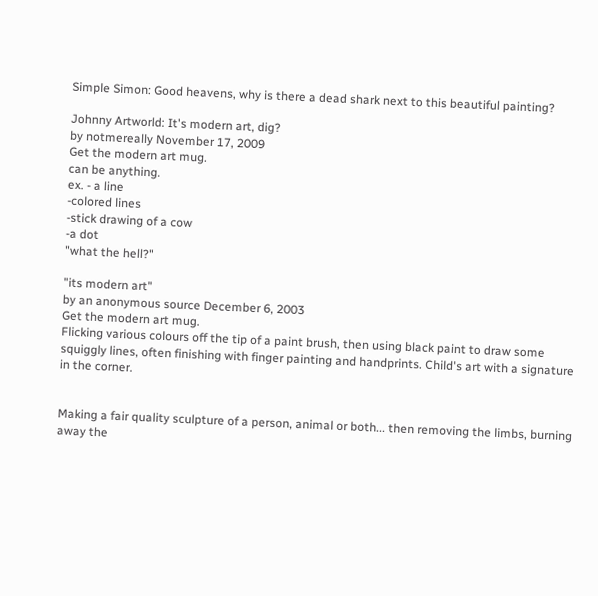Simple Simon: Good heavens, why is there a dead shark next to this beautiful painting?

Johnny Artworld: It's modern art, dig?
by notmereally November 17, 2009
Get the modern art mug.
can be anything.
ex. - a line
-colored lines
-stick drawing of a cow
-a dot
"what the hell?"

"its modern art"
by an anonymous source December 6, 2003
Get the modern art mug.
Flicking various colours off the tip of a paint brush, then using black paint to draw some squiggly lines, often finishing with finger painting and handprints. Child's art with a signature in the corner.


Making a fair quality sculpture of a person, animal or both... then removing the limbs, burning away the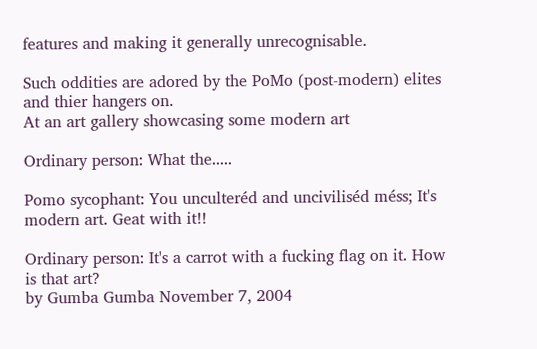features and making it generally unrecognisable.

Such oddities are adored by the PoMo (post-modern) elites and thier hangers on.
At an art gallery showcasing some modern art

Ordinary person: What the.....

Pomo sycophant: You unculteréd and unciviliséd méss; It's modern art. Geat with it!!

Ordinary person: It's a carrot with a fucking flag on it. How is that art?
by Gumba Gumba November 7, 2004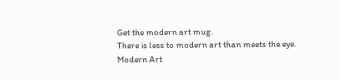Get the modern art mug.
There is less to modern art than meets the eye.
Modern Art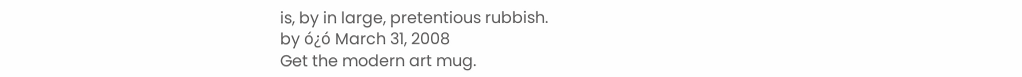is, by in large, pretentious rubbish.
by ó¿ó March 31, 2008
Get the modern art mug.